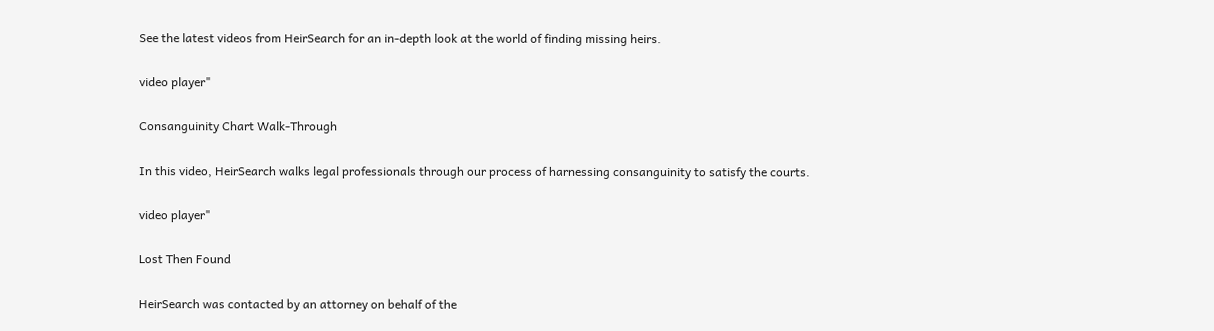See the latest videos from HeirSearch for an in-depth look at the world of finding missing heirs.

video player"

Consanguinity Chart Walk-Through

In this video, HeirSearch walks legal professionals through our process of harnessing consanguinity to satisfy the courts.

video player"

Lost Then Found

HeirSearch was contacted by an attorney on behalf of the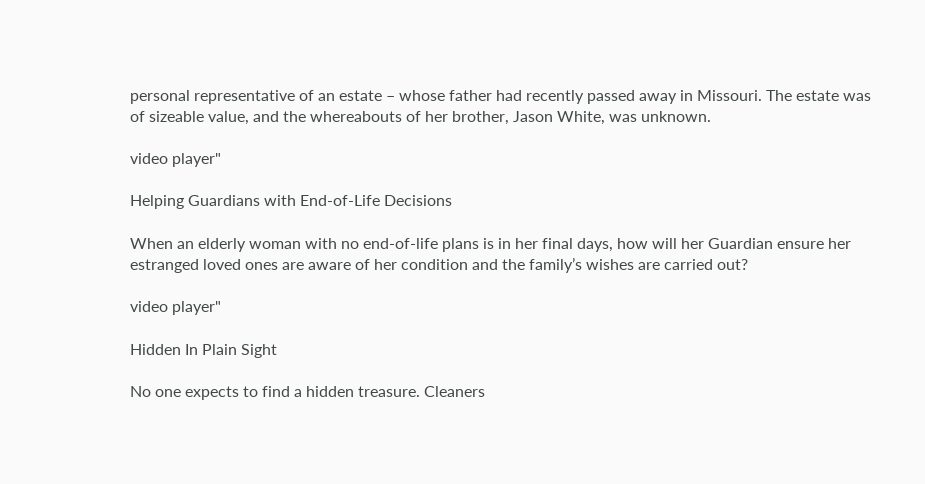personal representative of an estate – whose father had recently passed away in Missouri. The estate was of sizeable value, and the whereabouts of her brother, Jason White, was unknown.

video player"

Helping Guardians with End-of-Life Decisions

When an elderly woman with no end-of-life plans is in her final days, how will her Guardian ensure her estranged loved ones are aware of her condition and the family’s wishes are carried out?

video player"

Hidden In Plain Sight

No one expects to find a hidden treasure. Cleaners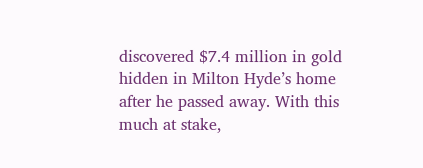discovered $7.4 million in gold hidden in Milton Hyde’s home after he passed away. With this much at stake,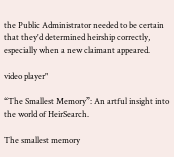the Public Administrator needed to be certain that they'd determined heirship correctly, especially when a new claimant appeared.

video player"

“The Smallest Memory”: An artful insight into the world of HeirSearch.

The smallest memory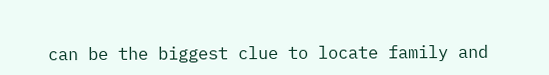can be the biggest clue to locate family and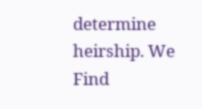determine heirship. We Find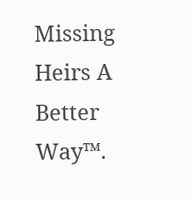Missing Heirs A Better Way™.